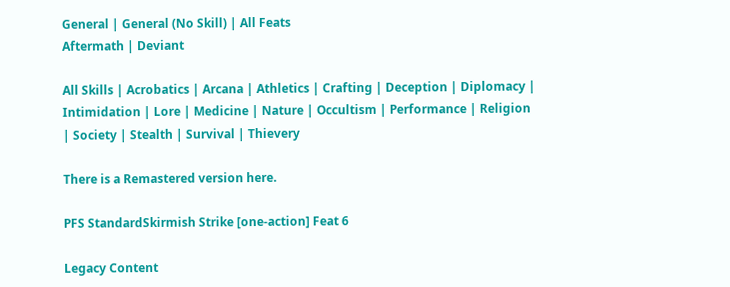General | General (No Skill) | All Feats
Aftermath | Deviant

All Skills | Acrobatics | Arcana | Athletics | Crafting | Deception | Diplomacy | Intimidation | Lore | Medicine | Nature | Occultism | Performance | Religion | Society | Stealth | Survival | Thievery

There is a Remastered version here.

PFS StandardSkirmish Strike [one-action] Feat 6

Legacy Content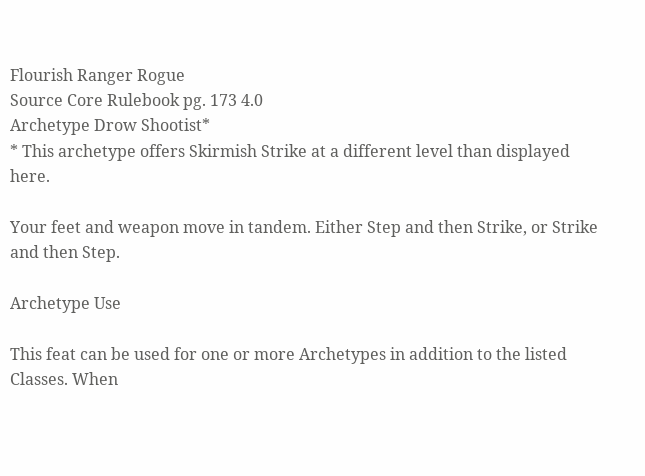Flourish Ranger Rogue
Source Core Rulebook pg. 173 4.0
Archetype Drow Shootist*
* This archetype offers Skirmish Strike at a different level than displayed here.

Your feet and weapon move in tandem. Either Step and then Strike, or Strike and then Step.

Archetype Use

This feat can be used for one or more Archetypes in addition to the listed Classes. When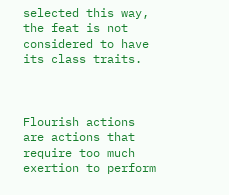selected this way, the feat is not considered to have its class traits.



Flourish actions are actions that require too much exertion to perform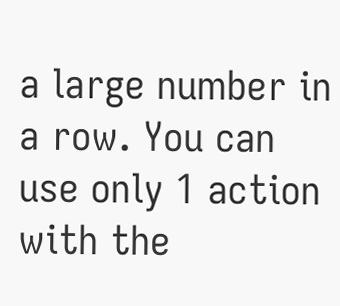a large number in a row. You can use only 1 action with the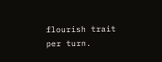flourish trait per turn.